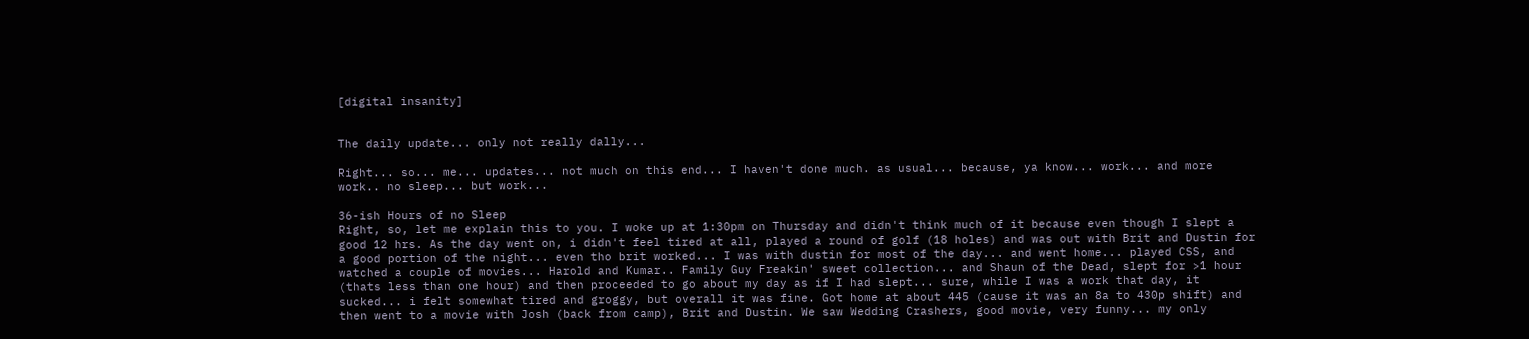[digital insanity]


The daily update... only not really dally...

Right... so... me... updates... not much on this end... I haven't done much. as usual... because, ya know... work... and more work.. no sleep... but work...

36-ish Hours of no Sleep
Right, so, let me explain this to you. I woke up at 1:30pm on Thursday and didn't think much of it because even though I slept a good 12 hrs. As the day went on, i didn't feel tired at all, played a round of golf (18 holes) and was out with Brit and Dustin for a good portion of the night... even tho brit worked... I was with dustin for most of the day... and went home... played CSS, and watched a couple of movies... Harold and Kumar.. Family Guy Freakin' sweet collection... and Shaun of the Dead, slept for >1 hour (thats less than one hour) and then proceeded to go about my day as if I had slept... sure, while I was a work that day, it sucked... i felt somewhat tired and groggy, but overall it was fine. Got home at about 445 (cause it was an 8a to 430p shift) and then went to a movie with Josh (back from camp), Brit and Dustin. We saw Wedding Crashers, good movie, very funny... my only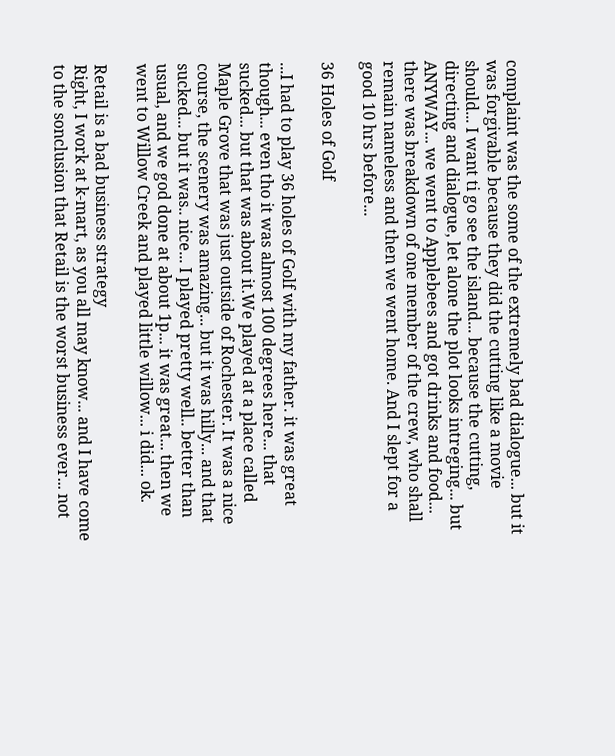complaint was the some of the extremely bad dialogue... but it was forgivable because they did the cutting like a movie should... I want ti go see the island... because the cutting, directing and dialogue, let alone the plot looks intreging... but ANYWAY... we went to Applebees and got drinks and food... there was breakdown of one member of the crew, who shall remain nameless and then we went home. And I slept for a good 10 hrs before...

36 Holes of Golf

...I had to play 36 holes of Golf with my father. it was great though... even tho it was almost 100 degrees here... that sucked... but that was about it.We played at a place called Maple Grove that was just outside of Rochester. It was a nice course, the scenery was amazing... but it was hilly... and that sucked... but it was.. nice... I played pretty well.. better than usual, and we god done at about 1p... it was great... then we went to Willow Creek and played little willow... i did... ok.

Retail is a bad business strategy
Right, I work at k-mart, as you all may know... and I have come to the sonclusion that Retail is the worst business ever... not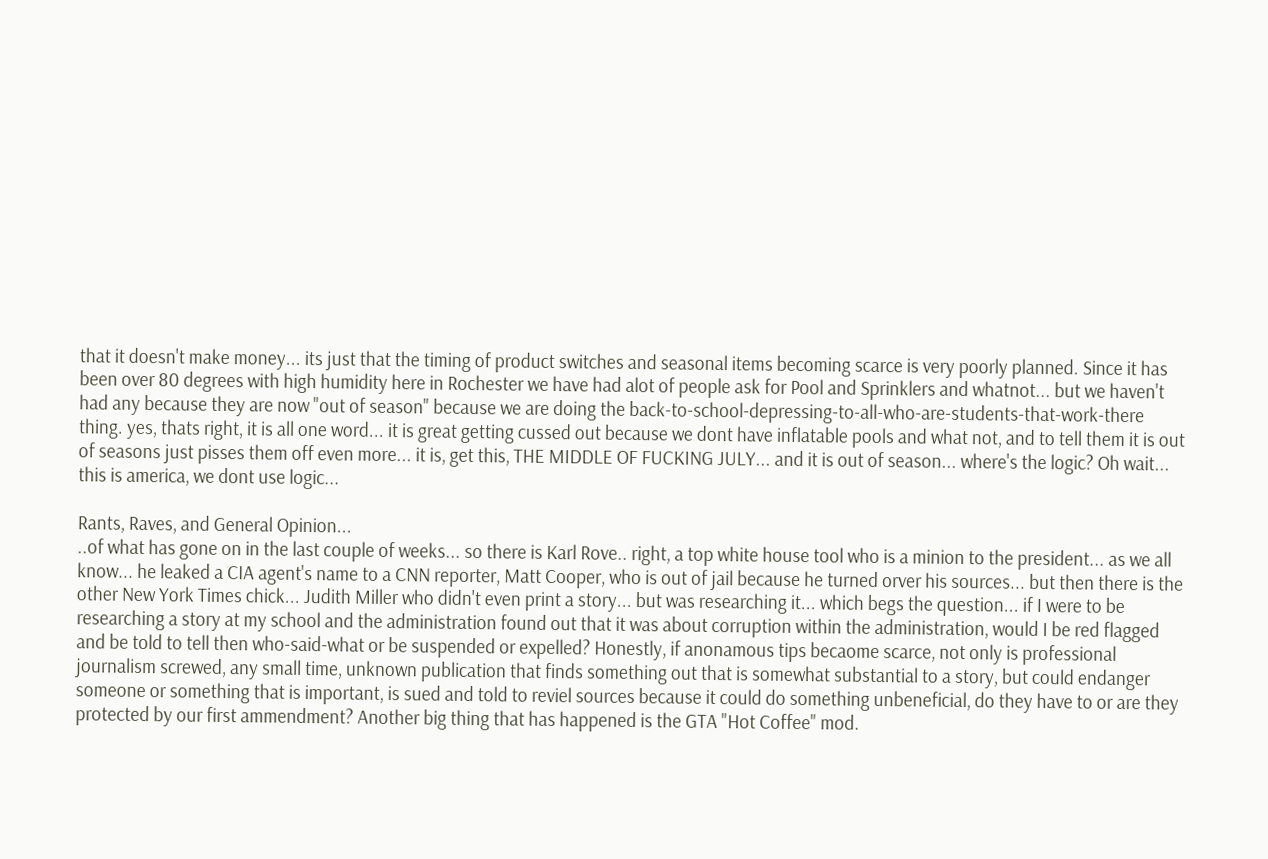that it doesn't make money... its just that the timing of product switches and seasonal items becoming scarce is very poorly planned. Since it has been over 80 degrees with high humidity here in Rochester we have had alot of people ask for Pool and Sprinklers and whatnot... but we haven't had any because they are now "out of season" because we are doing the back-to-school-depressing-to-all-who-are-students-that-work-there thing. yes, thats right, it is all one word... it is great getting cussed out because we dont have inflatable pools and what not, and to tell them it is out of seasons just pisses them off even more... it is, get this, THE MIDDLE OF FUCKING JULY... and it is out of season... where's the logic? Oh wait... this is america, we dont use logic...

Rants, Raves, and General Opinion...
..of what has gone on in the last couple of weeks... so there is Karl Rove.. right, a top white house tool who is a minion to the president... as we all know... he leaked a CIA agent's name to a CNN reporter, Matt Cooper, who is out of jail because he turned orver his sources... but then there is the other New York Times chick... Judith Miller who didn't even print a story... but was researching it... which begs the question... if I were to be researching a story at my school and the administration found out that it was about corruption within the administration, would I be red flagged and be told to tell then who-said-what or be suspended or expelled? Honestly, if anonamous tips becaome scarce, not only is professional journalism screwed, any small time, unknown publication that finds something out that is somewhat substantial to a story, but could endanger someone or something that is important, is sued and told to reviel sources because it could do something unbeneficial, do they have to or are they protected by our first ammendment? Another big thing that has happened is the GTA "Hot Coffee" mod.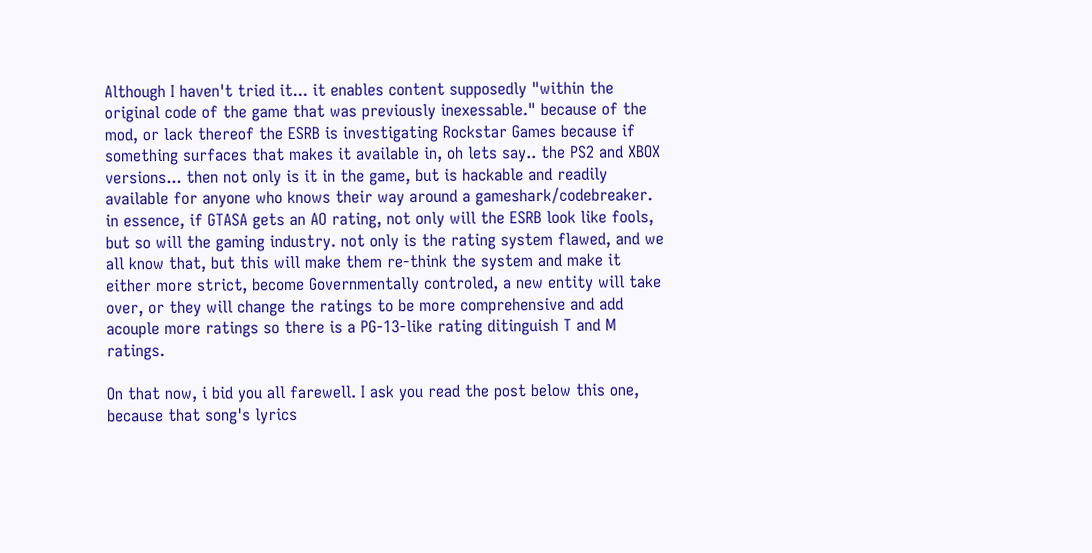Although I haven't tried it... it enables content supposedly "within the original code of the game that was previously inexessable." because of the mod, or lack thereof the ESRB is investigating Rockstar Games because if something surfaces that makes it available in, oh lets say.. the PS2 and XBOX versions... then not only is it in the game, but is hackable and readily available for anyone who knows their way around a gameshark/codebreaker. in essence, if GTASA gets an AO rating, not only will the ESRB look like fools, but so will the gaming industry. not only is the rating system flawed, and we all know that, but this will make them re-think the system and make it either more strict, become Governmentally controled, a new entity will take over, or they will change the ratings to be more comprehensive and add acouple more ratings so there is a PG-13-like rating ditinguish T and M ratings.

On that now, i bid you all farewell. I ask you read the post below this one, because that song's lyrics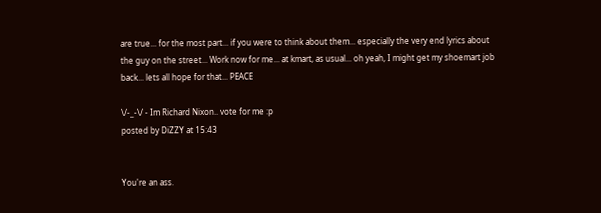are true... for the most part... if you were to think about them... especially the very end lyrics about the guy on the street... Work now for me... at kmart, as usual... oh yeah, I might get my shoemart job back... lets all hope for that... PEACE

\/-_-\/ - Im Richard Nixon.. vote for me :p
posted by DiZZY at 15:43


You're an ass.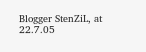Blogger StenZiL, at 22.7.05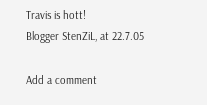Travis is hott!
Blogger StenZiL, at 22.7.05

Add a comment